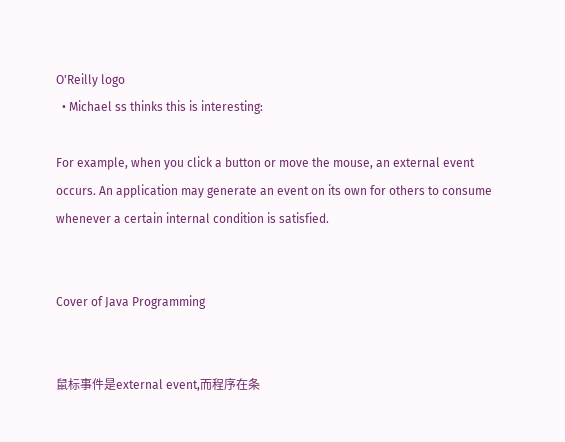O'Reilly logo
  • Michael ss thinks this is interesting:

For example, when you click a button or move the mouse, an external event occurs. An application may generate an event on its own for others to consume whenever a certain internal condition is satisfied.


Cover of Java Programming


鼠标事件是external event,而程序在条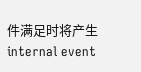件满足时将产生internal event